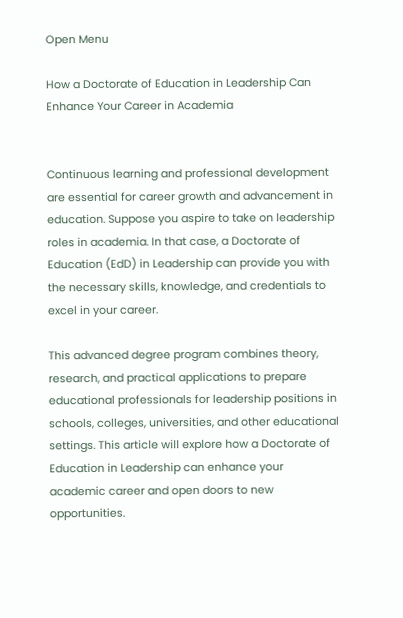Open Menu

How a Doctorate of Education in Leadership Can Enhance Your Career in Academia


Continuous learning and professional development are essential for career growth and advancement in education. Suppose you aspire to take on leadership roles in academia. In that case, a Doctorate of Education (EdD) in Leadership can provide you with the necessary skills, knowledge, and credentials to excel in your career.

This advanced degree program combines theory, research, and practical applications to prepare educational professionals for leadership positions in schools, colleges, universities, and other educational settings. This article will explore how a Doctorate of Education in Leadership can enhance your academic career and open doors to new opportunities.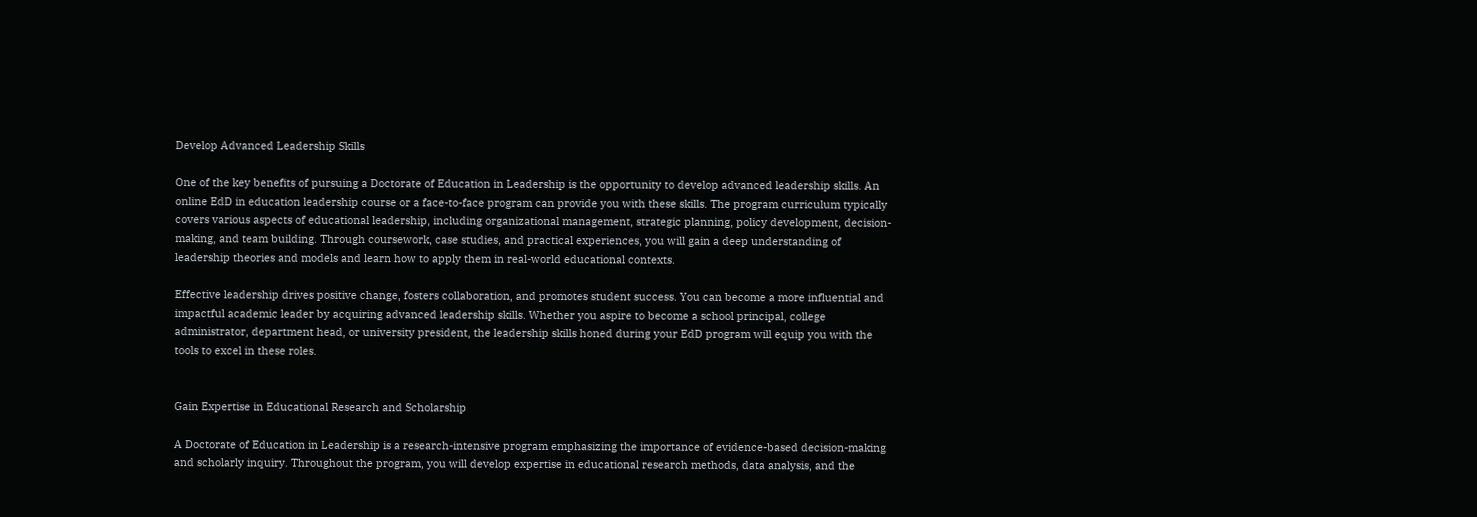Develop Advanced Leadership Skills

One of the key benefits of pursuing a Doctorate of Education in Leadership is the opportunity to develop advanced leadership skills. An online EdD in education leadership course or a face-to-face program can provide you with these skills. The program curriculum typically covers various aspects of educational leadership, including organizational management, strategic planning, policy development, decision-making, and team building. Through coursework, case studies, and practical experiences, you will gain a deep understanding of leadership theories and models and learn how to apply them in real-world educational contexts.

Effective leadership drives positive change, fosters collaboration, and promotes student success. You can become a more influential and impactful academic leader by acquiring advanced leadership skills. Whether you aspire to become a school principal, college administrator, department head, or university president, the leadership skills honed during your EdD program will equip you with the tools to excel in these roles.


Gain Expertise in Educational Research and Scholarship

A Doctorate of Education in Leadership is a research-intensive program emphasizing the importance of evidence-based decision-making and scholarly inquiry. Throughout the program, you will develop expertise in educational research methods, data analysis, and the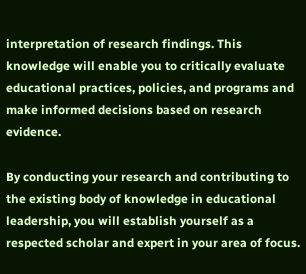interpretation of research findings. This knowledge will enable you to critically evaluate educational practices, policies, and programs and make informed decisions based on research evidence.

By conducting your research and contributing to the existing body of knowledge in educational leadership, you will establish yourself as a respected scholar and expert in your area of focus.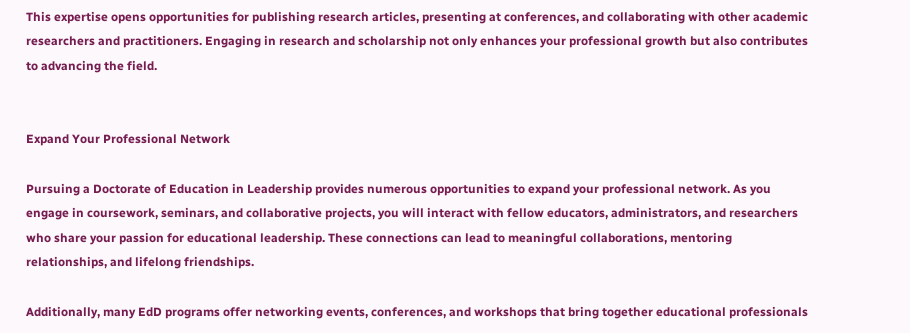This expertise opens opportunities for publishing research articles, presenting at conferences, and collaborating with other academic researchers and practitioners. Engaging in research and scholarship not only enhances your professional growth but also contributes to advancing the field.


Expand Your Professional Network

Pursuing a Doctorate of Education in Leadership provides numerous opportunities to expand your professional network. As you engage in coursework, seminars, and collaborative projects, you will interact with fellow educators, administrators, and researchers who share your passion for educational leadership. These connections can lead to meaningful collaborations, mentoring relationships, and lifelong friendships.

Additionally, many EdD programs offer networking events, conferences, and workshops that bring together educational professionals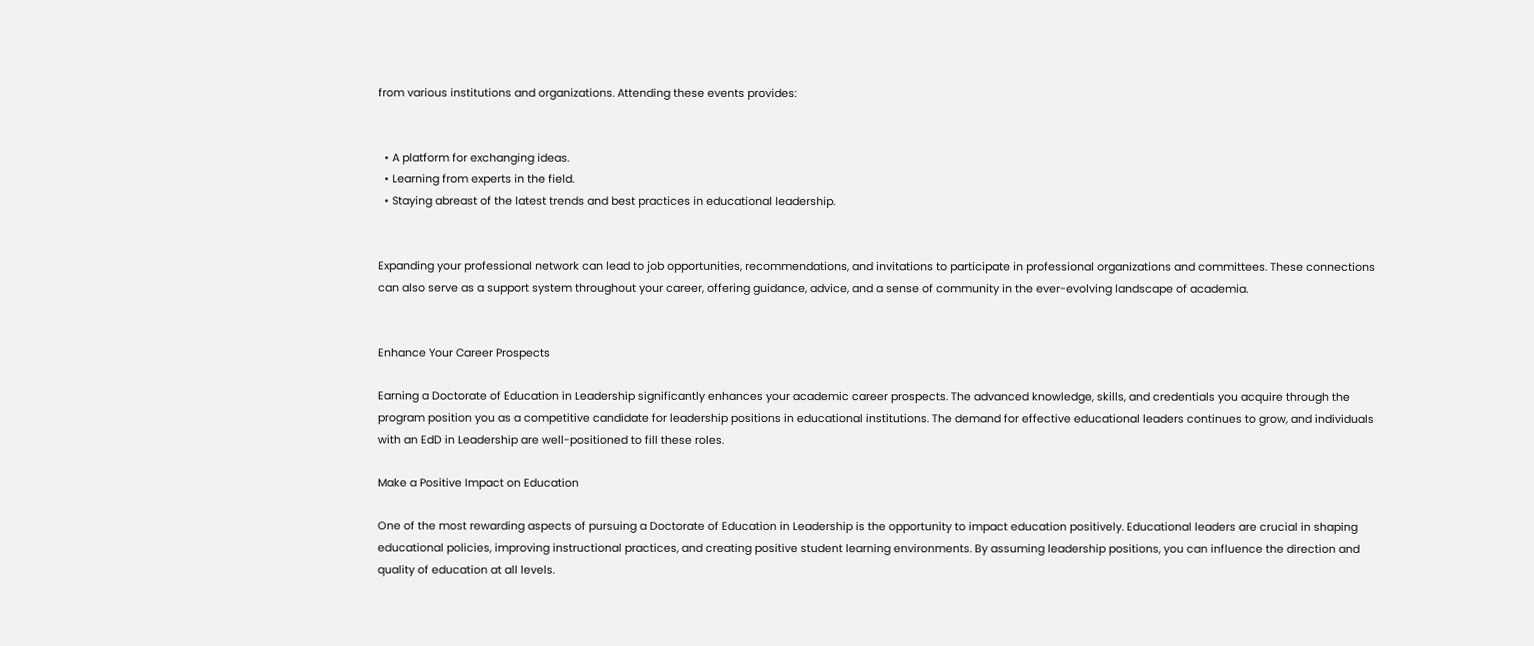from various institutions and organizations. Attending these events provides:


  • A platform for exchanging ideas.
  • Learning from experts in the field.
  • Staying abreast of the latest trends and best practices in educational leadership.


Expanding your professional network can lead to job opportunities, recommendations, and invitations to participate in professional organizations and committees. These connections can also serve as a support system throughout your career, offering guidance, advice, and a sense of community in the ever-evolving landscape of academia.


Enhance Your Career Prospects

Earning a Doctorate of Education in Leadership significantly enhances your academic career prospects. The advanced knowledge, skills, and credentials you acquire through the program position you as a competitive candidate for leadership positions in educational institutions. The demand for effective educational leaders continues to grow, and individuals with an EdD in Leadership are well-positioned to fill these roles.

Make a Positive Impact on Education

One of the most rewarding aspects of pursuing a Doctorate of Education in Leadership is the opportunity to impact education positively. Educational leaders are crucial in shaping educational policies, improving instructional practices, and creating positive student learning environments. By assuming leadership positions, you can influence the direction and quality of education at all levels.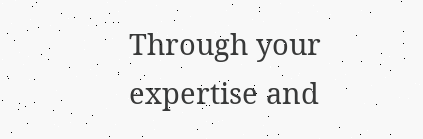Through your expertise and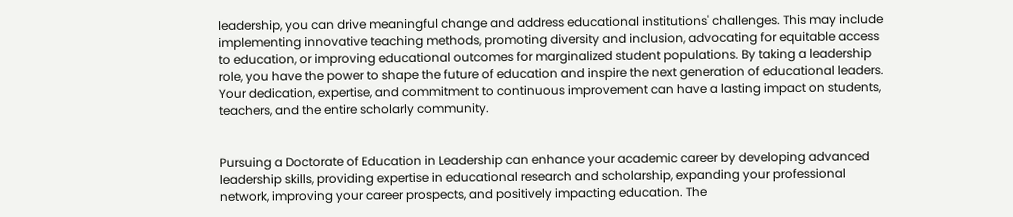leadership, you can drive meaningful change and address educational institutions' challenges. This may include implementing innovative teaching methods, promoting diversity and inclusion, advocating for equitable access to education, or improving educational outcomes for marginalized student populations. By taking a leadership role, you have the power to shape the future of education and inspire the next generation of educational leaders. Your dedication, expertise, and commitment to continuous improvement can have a lasting impact on students, teachers, and the entire scholarly community.


Pursuing a Doctorate of Education in Leadership can enhance your academic career by developing advanced leadership skills, providing expertise in educational research and scholarship, expanding your professional network, improving your career prospects, and positively impacting education. The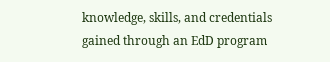knowledge, skills, and credentials gained through an EdD program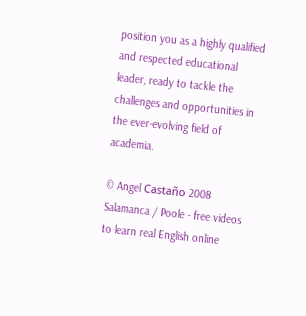position you as a highly qualified and respected educational leader, ready to tackle the challenges and opportunities in the ever-evolving field of academia.

© Angel Castaño 2008 Salamanca / Poole - free videos to learn real English online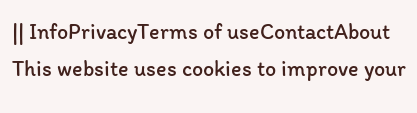|| InfoPrivacyTerms of useContactAbout
This website uses cookies to improve your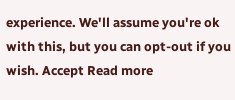experience. We'll assume you're ok with this, but you can opt-out if you wish. Accept Read more